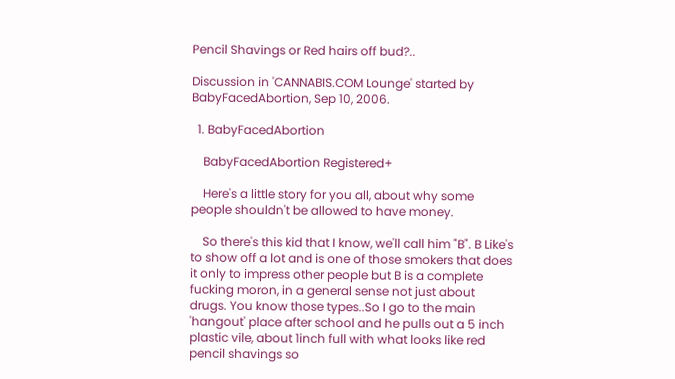Pencil Shavings or Red hairs off bud?..

Discussion in 'CANNABIS.COM Lounge' started by BabyFacedAbortion, Sep 10, 2006.

  1. BabyFacedAbortion

    BabyFacedAbortion Registered+

    Here's a little story for you all, about why some people shouldn't be allowed to have money.

    So there's this kid that I know, we'll call him "B". B Like's to show off a lot and is one of those smokers that does it only to impress other people but B is a complete fucking moron, in a general sense not just about drugs. You know those types..So I go to the main 'hangout' place after school and he pulls out a 5 inch plastic vile, about 1inch full with what looks like red pencil shavings so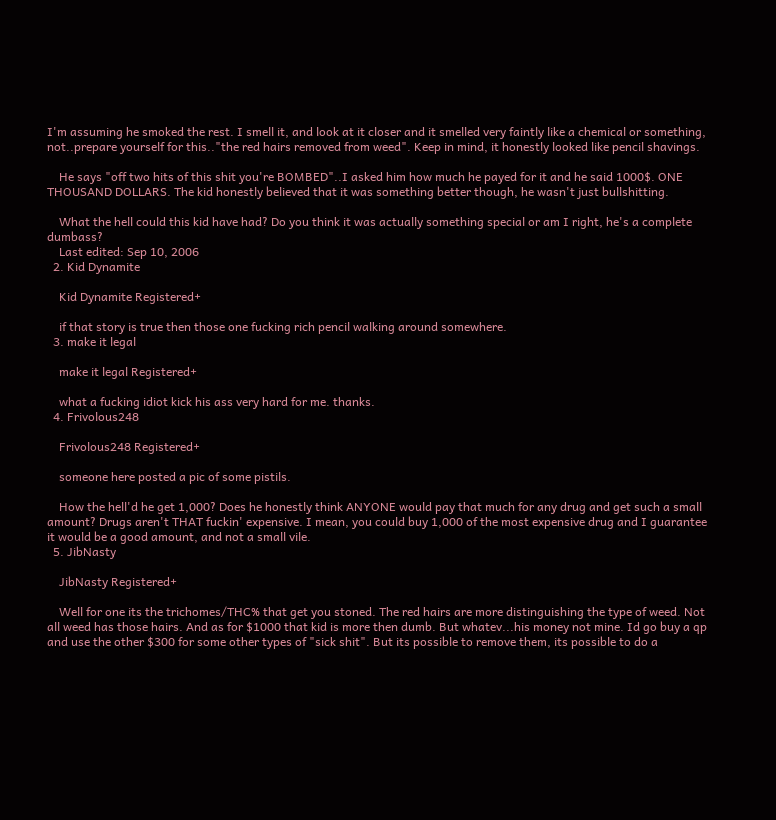I'm assuming he smoked the rest. I smell it, and look at it closer and it smelled very faintly like a chemical or something, not..prepare yourself for this.."the red hairs removed from weed". Keep in mind, it honestly looked like pencil shavings.

    He says "off two hits of this shit you're BOMBED"..I asked him how much he payed for it and he said 1000$. ONE THOUSAND DOLLARS. The kid honestly believed that it was something better though, he wasn't just bullshitting.

    What the hell could this kid have had? Do you think it was actually something special or am I right, he's a complete dumbass?
    Last edited: Sep 10, 2006
  2. Kid Dynamite

    Kid Dynamite Registered+

    if that story is true then those one fucking rich pencil walking around somewhere.
  3. make it legal

    make it legal Registered+

    what a fucking idiot kick his ass very hard for me. thanks.
  4. Frivolous248

    Frivolous248 Registered+

    someone here posted a pic of some pistils.

    How the hell'd he get 1,000? Does he honestly think ANYONE would pay that much for any drug and get such a small amount? Drugs aren't THAT fuckin' expensive. I mean, you could buy 1,000 of the most expensive drug and I guarantee it would be a good amount, and not a small vile.
  5. JibNasty

    JibNasty Registered+

    Well for one its the trichomes/THC% that get you stoned. The red hairs are more distinguishing the type of weed. Not all weed has those hairs. And as for $1000 that kid is more then dumb. But whatev...his money not mine. Id go buy a qp and use the other $300 for some other types of "sick shit". But its possible to remove them, its possible to do a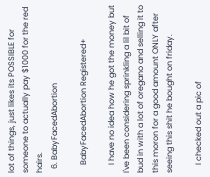lot of things, just likes its POSSIBLE for someone to actually pay $1000 for the red hairs.
  6. BabyFacedAbortion

    BabyFacedAbortion Registered+

    I have no idea how he got the money but I've been considering sprinkling a lil bit of bud in with a lot of oregano and selling it to this moron for a good amount ONLY after seeing this shit he bought on friday.

    I checked out a pic of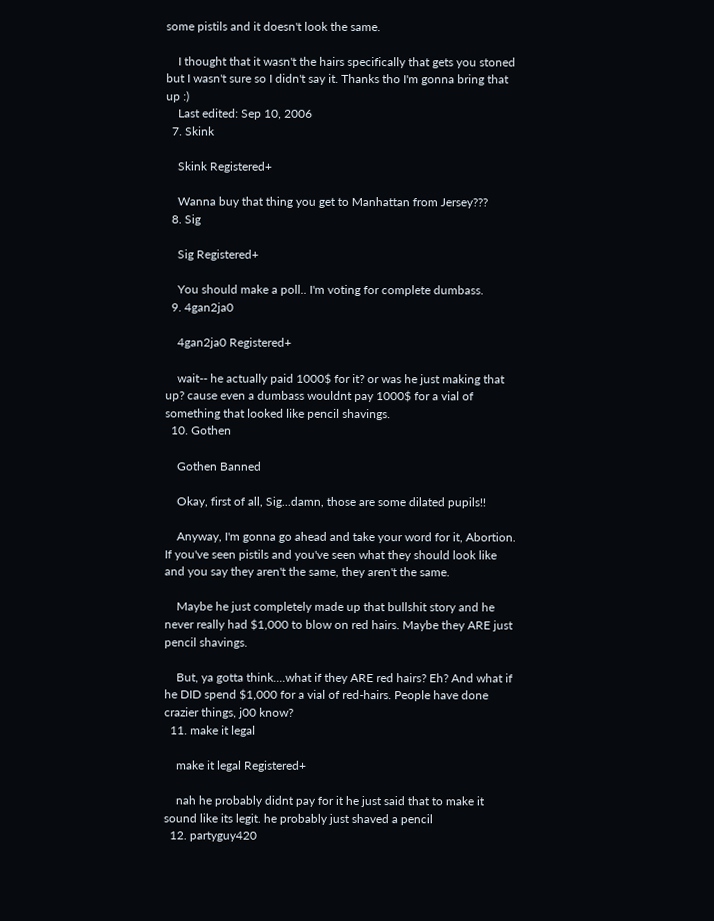some pistils and it doesn't look the same.

    I thought that it wasn't the hairs specifically that gets you stoned but I wasn't sure so I didn't say it. Thanks tho I'm gonna bring that up :)
    Last edited: Sep 10, 2006
  7. Skink

    Skink Registered+

    Wanna buy that thing you get to Manhattan from Jersey???
  8. Sig

    Sig Registered+

    You should make a poll.. I'm voting for complete dumbass.
  9. 4gan2ja0

    4gan2ja0 Registered+

    wait-- he actually paid 1000$ for it? or was he just making that up? cause even a dumbass wouldnt pay 1000$ for a vial of something that looked like pencil shavings.
  10. Gothen

    Gothen Banned

    Okay, first of all, Sig...damn, those are some dilated pupils!!

    Anyway, I'm gonna go ahead and take your word for it, Abortion. If you've seen pistils and you've seen what they should look like and you say they aren't the same, they aren't the same.

    Maybe he just completely made up that bullshit story and he never really had $1,000 to blow on red hairs. Maybe they ARE just pencil shavings.

    But, ya gotta think....what if they ARE red hairs? Eh? And what if he DID spend $1,000 for a vial of red-hairs. People have done crazier things, j00 know?
  11. make it legal

    make it legal Registered+

    nah he probably didnt pay for it he just said that to make it sound like its legit. he probably just shaved a pencil
  12. partyguy420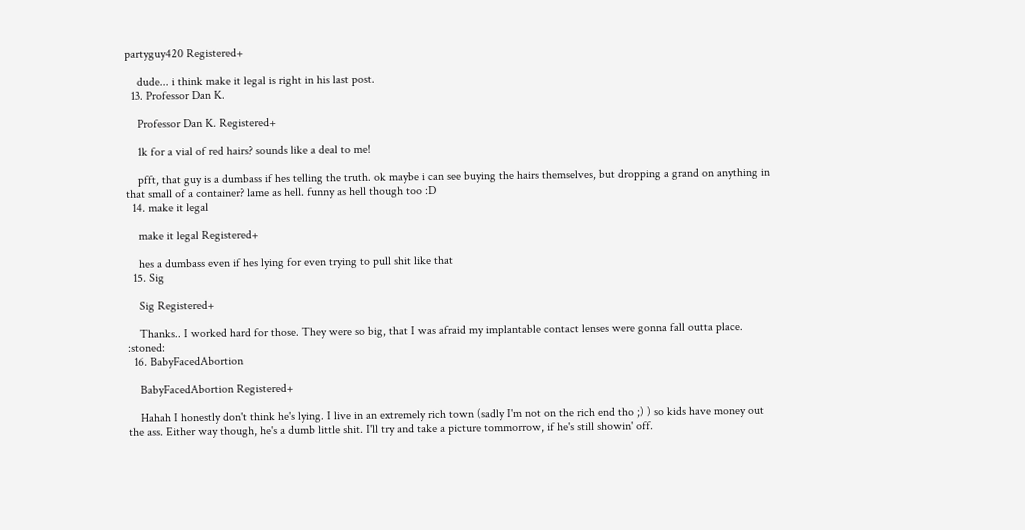partyguy420 Registered+

    dude... i think make it legal is right in his last post.
  13. Professor Dan K.

    Professor Dan K. Registered+

    1k for a vial of red hairs? sounds like a deal to me!

    pfft, that guy is a dumbass if hes telling the truth. ok maybe i can see buying the hairs themselves, but dropping a grand on anything in that small of a container? lame as hell. funny as hell though too :D
  14. make it legal

    make it legal Registered+

    hes a dumbass even if hes lying for even trying to pull shit like that
  15. Sig

    Sig Registered+

    Thanks.. I worked hard for those. They were so big, that I was afraid my implantable contact lenses were gonna fall outta place. :stoned:
  16. BabyFacedAbortion

    BabyFacedAbortion Registered+

    Hahah I honestly don't think he's lying. I live in an extremely rich town (sadly I'm not on the rich end tho ;) ) so kids have money out the ass. Either way though, he's a dumb little shit. I'll try and take a picture tommorrow, if he's still showin' off.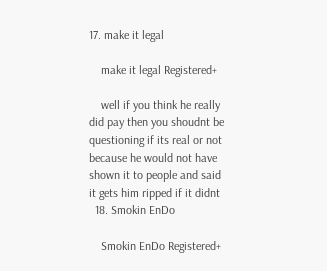17. make it legal

    make it legal Registered+

    well if you think he really did pay then you shoudnt be questioning if its real or not because he would not have shown it to people and said it gets him ripped if it didnt
  18. Smokin EnDo

    Smokin EnDo Registered+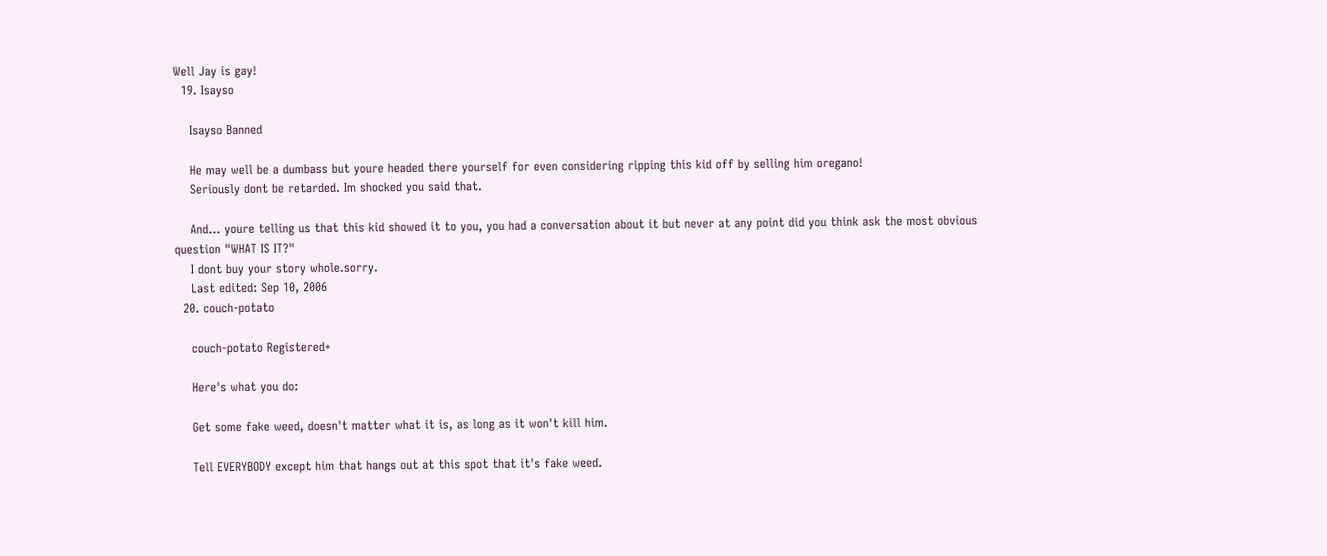Well Jay is gay!
  19. Isayso

    Isayso Banned

    He may well be a dumbass but youre headed there yourself for even considering ripping this kid off by selling him oregano!
    Seriously dont be retarded. Im shocked you said that.

    And... youre telling us that this kid showed it to you, you had a conversation about it but never at any point did you think ask the most obvious question "WHAT IS IT?"
    I dont buy your story whole.sorry.
    Last edited: Sep 10, 2006
  20. couch-potato

    couch-potato Registered+

    Here's what you do:

    Get some fake weed, doesn't matter what it is, as long as it won't kill him.

    Tell EVERYBODY except him that hangs out at this spot that it's fake weed.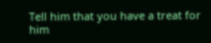Tell him that you have a treat for him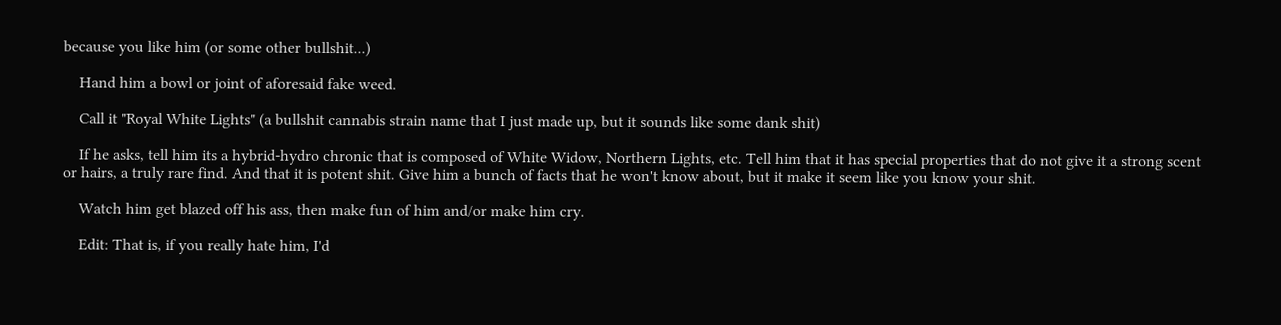because you like him (or some other bullshit...)

    Hand him a bowl or joint of aforesaid fake weed.

    Call it "Royal White Lights" (a bullshit cannabis strain name that I just made up, but it sounds like some dank shit)

    If he asks, tell him its a hybrid-hydro chronic that is composed of White Widow, Northern Lights, etc. Tell him that it has special properties that do not give it a strong scent or hairs, a truly rare find. And that it is potent shit. Give him a bunch of facts that he won't know about, but it make it seem like you know your shit.

    Watch him get blazed off his ass, then make fun of him and/or make him cry.

    Edit: That is, if you really hate him, I'd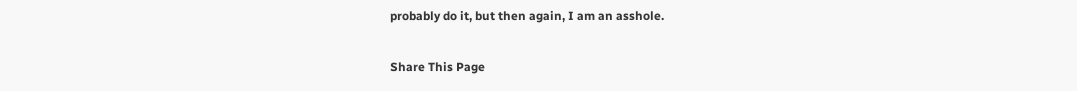probably do it, but then again, I am an asshole.

Share This Page